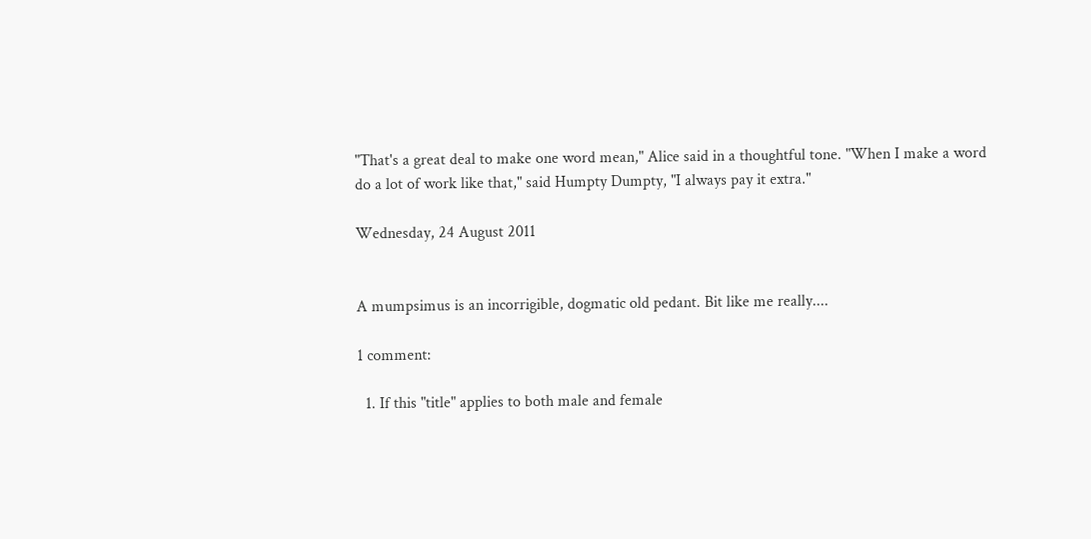"That's a great deal to make one word mean," Alice said in a thoughtful tone. "When I make a word do a lot of work like that," said Humpty Dumpty, "I always pay it extra."

Wednesday, 24 August 2011


A mumpsimus is an incorrigible, dogmatic old pedant. Bit like me really....

1 comment:

  1. If this "title" applies to both male and female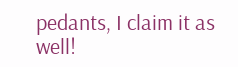pedants, I claim it as well!